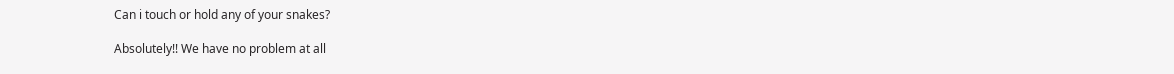Can i touch or hold any of your snakes?

Absolutely!! We have no problem at all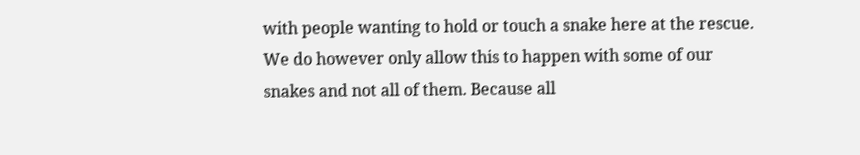with people wanting to hold or touch a snake here at the rescue. We do however only allow this to happen with some of our snakes and not all of them. Because all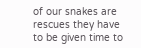of our snakes are rescues they have to be given time to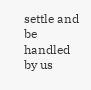settle and be handled by us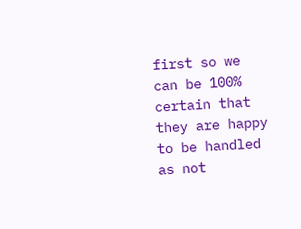first so we can be 100% certain that they are happy to be handled as not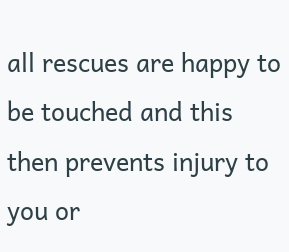all rescues are happy to be touched and this then prevents injury to you or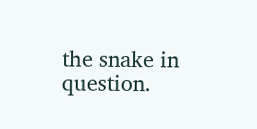the snake in question.